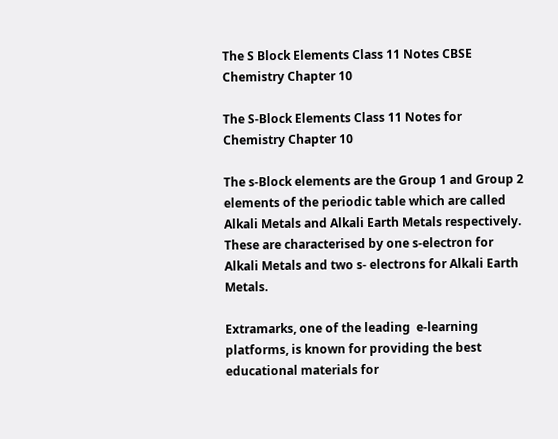The S Block Elements Class 11 Notes CBSE Chemistry Chapter 10

The S-Block Elements Class 11 Notes for Chemistry Chapter 10

The s-Block elements are the Group 1 and Group 2 elements of the periodic table which are called Alkali Metals and Alkali Earth Metals respectively. These are characterised by one s-electron for Alkali Metals and two s- electrons for Alkali Earth Metals.

Extramarks, one of the leading  e-learning platforms, is known for providing the best educational materials for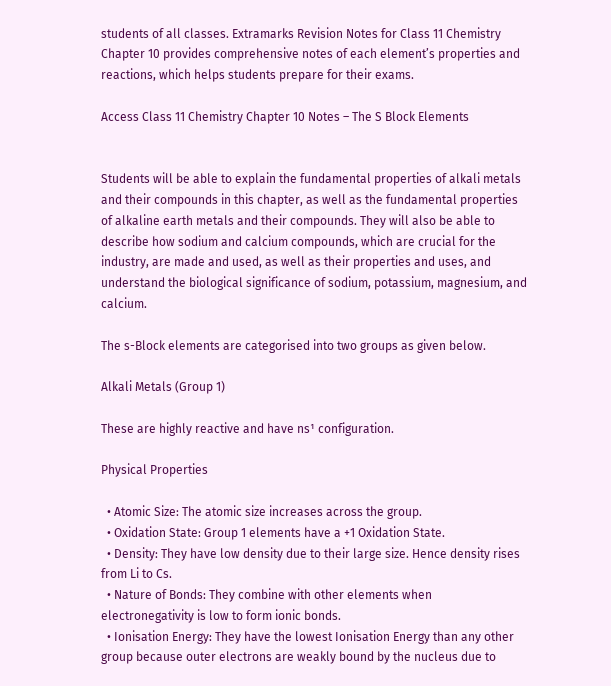students of all classes. Extramarks Revision Notes for Class 11 Chemistry Chapter 10 provides comprehensive notes of each element’s properties and reactions, which helps students prepare for their exams.

Access Class 11 Chemistry Chapter 10 Notes – The S Block Elements


Students will be able to explain the fundamental properties of alkali metals and their compounds in this chapter, as well as the fundamental properties of alkaline earth metals and their compounds. They will also be able to describe how sodium and calcium compounds, which are crucial for the industry, are made and used, as well as their properties and uses, and understand the biological significance of sodium, potassium, magnesium, and calcium.

The s-Block elements are categorised into two groups as given below.

Alkali Metals (Group 1)

These are highly reactive and have ns¹ configuration.

Physical Properties

  • Atomic Size: The atomic size increases across the group.
  • Oxidation State: Group 1 elements have a +1 Oxidation State.
  • Density: They have low density due to their large size. Hence density rises from Li to Cs.
  • Nature of Bonds: They combine with other elements when electronegativity is low to form ionic bonds.
  • Ionisation Energy: They have the lowest Ionisation Energy than any other group because outer electrons are weakly bound by the nucleus due to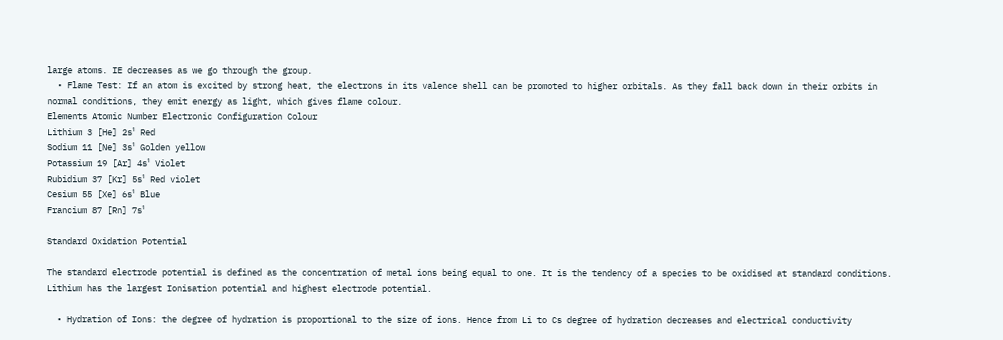large atoms. IE decreases as we go through the group.
  • Flame Test: If an atom is excited by strong heat, the electrons in its valence shell can be promoted to higher orbitals. As they fall back down in their orbits in normal conditions, they emit energy as light, which gives flame colour.
Elements Atomic Number Electronic Configuration Colour
Lithium 3 [He] 2s¹ Red
Sodium 11 [Ne] 3s¹ Golden yellow
Potassium 19 [Ar] 4s¹ Violet
Rubidium 37 [Kr] 5s¹ Red violet
Cesium 55 [Xe] 6s¹ Blue
Francium 87 [Rn] 7s¹

Standard Oxidation Potential

The standard electrode potential is defined as the concentration of metal ions being equal to one. It is the tendency of a species to be oxidised at standard conditions. Lithium has the largest Ionisation potential and highest electrode potential.

  • Hydration of Ions: the degree of hydration is proportional to the size of ions. Hence from Li to Cs degree of hydration decreases and electrical conductivity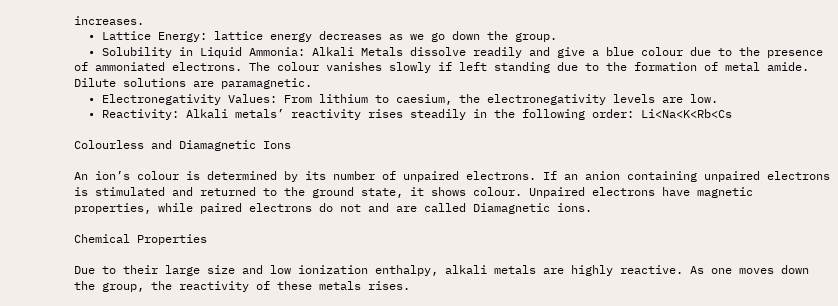increases.
  • Lattice Energy: lattice energy decreases as we go down the group.
  • Solubility in Liquid Ammonia: Alkali Metals dissolve readily and give a blue colour due to the presence of ammoniated electrons. The colour vanishes slowly if left standing due to the formation of metal amide. Dilute solutions are paramagnetic.
  • Electronegativity Values: From lithium to caesium, the electronegativity levels are low.
  • Reactivity: Alkali metals’ reactivity rises steadily in the following order: Li<Na<K<Rb<Cs

Colourless and Diamagnetic Ions

An ion’s colour is determined by its number of unpaired electrons. If an anion containing unpaired electrons is stimulated and returned to the ground state, it shows colour. Unpaired electrons have magnetic properties, while paired electrons do not and are called Diamagnetic ions.

Chemical Properties

Due to their large size and low ionization enthalpy, alkali metals are highly reactive. As one moves down the group, the reactivity of these metals rises.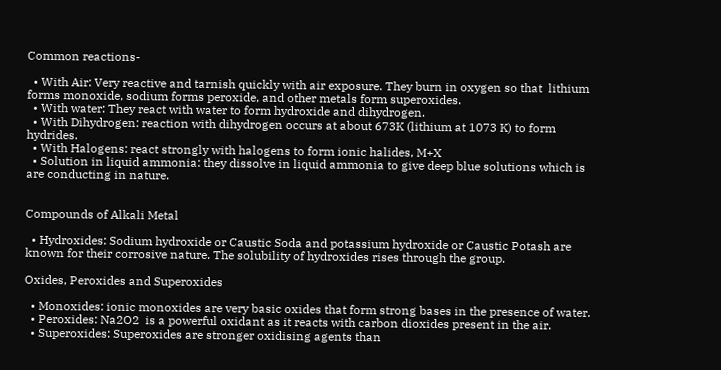Common reactions-

  • With Air: Very reactive and tarnish quickly with air exposure. They burn in oxygen so that  lithium forms monoxide, sodium forms peroxide, and other metals form superoxides.
  • With water: They react with water to form hydroxide and dihydrogen.
  • With Dihydrogen: reaction with dihydrogen occurs at about 673K (lithium at 1073 K) to form hydrides.
  • With Halogens: react strongly with halogens to form ionic halides, M+X
  • Solution in liquid ammonia: they dissolve in liquid ammonia to give deep blue solutions which is are conducting in nature.


Compounds of Alkali Metal

  • Hydroxides: Sodium hydroxide or Caustic Soda and potassium hydroxide or Caustic Potash are known for their corrosive nature. The solubility of hydroxides rises through the group.

Oxides, Peroxides and Superoxides

  • Monoxides: ionic monoxides are very basic oxides that form strong bases in the presence of water.
  • Peroxides: Na2O2  is a powerful oxidant as it reacts with carbon dioxides present in the air.
  • Superoxides: Superoxides are stronger oxidising agents than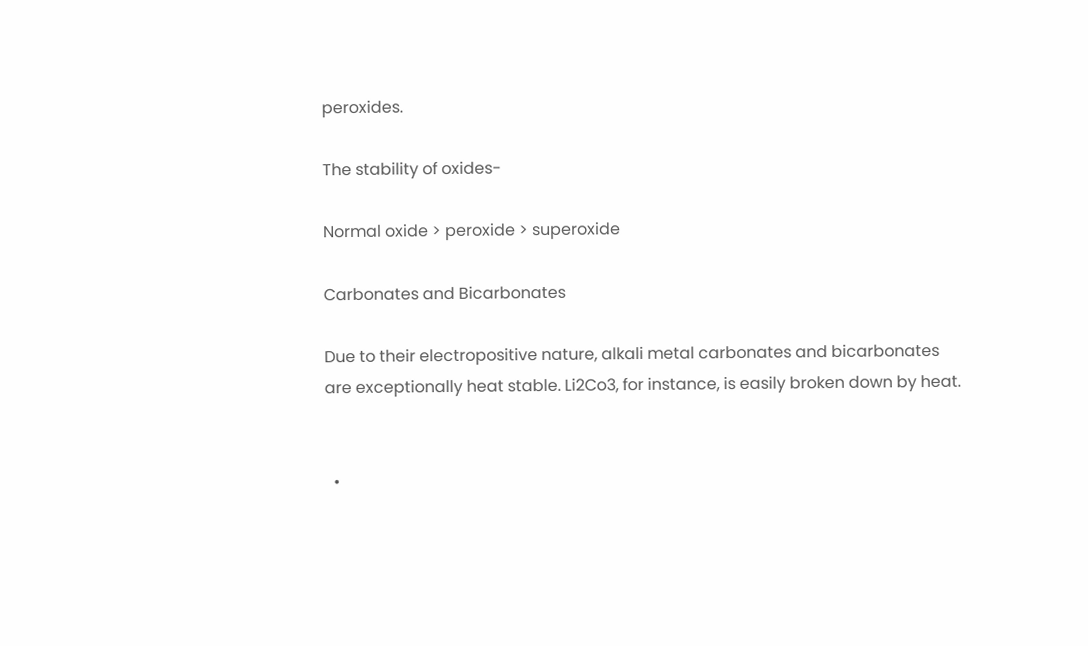peroxides.

The stability of oxides-

Normal oxide > peroxide > superoxide

Carbonates and Bicarbonates

Due to their electropositive nature, alkali metal carbonates and bicarbonates are exceptionally heat stable. Li2Co3, for instance, is easily broken down by heat.


  •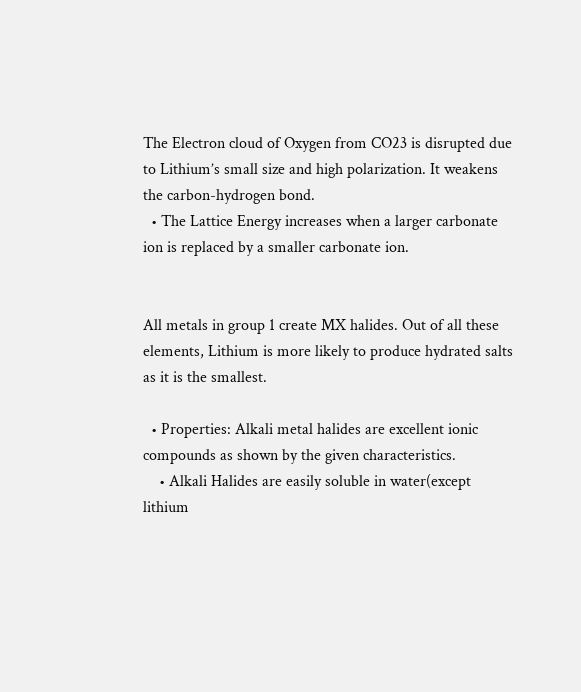The Electron cloud of Oxygen from CO23 is disrupted due to Lithium’s small size and high polarization. It weakens the carbon-hydrogen bond.
  • The Lattice Energy increases when a larger carbonate ion is replaced by a smaller carbonate ion.


All metals in group 1 create MX halides. Out of all these elements, Lithium is more likely to produce hydrated salts as it is the smallest.

  • Properties: Alkali metal halides are excellent ionic compounds as shown by the given characteristics.
    • Alkali Halides are easily soluble in water(except lithium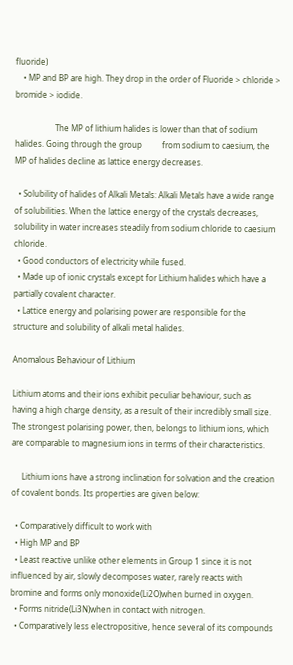fluoride)
    • MP and BP are high. They drop in the order of Fluoride > chloride > bromide > iodide.

                    The MP of lithium halides is lower than that of sodium halides. Going through the group          from sodium to caesium, the MP of halides decline as lattice energy decreases.

  • Solubility of halides of Alkali Metals: Alkali Metals have a wide range of solubilities. When the lattice energy of the crystals decreases, solubility in water increases steadily from sodium chloride to caesium chloride.
  • Good conductors of electricity while fused.
  • Made up of ionic crystals except for Lithium halides which have a partially covalent character.
  • Lattice energy and polarising power are responsible for the structure and solubility of alkali metal halides.

Anomalous Behaviour of Lithium

Lithium atoms and their ions exhibit peculiar behaviour, such as having a high charge density, as a result of their incredibly small size. The strongest polarising power, then, belongs to lithium ions, which are comparable to magnesium ions in terms of their characteristics.

     Lithium ions have a strong inclination for solvation and the creation of covalent bonds. Its properties are given below:

  • Comparatively difficult to work with
  • High MP and BP
  • Least reactive unlike other elements in Group 1 since it is not influenced by air, slowly decomposes water, rarely reacts with bromine and forms only monoxide(Li2O)when burned in oxygen.
  • Forms nitride(Li3N)when in contact with nitrogen.
  • Comparatively less electropositive, hence several of its compounds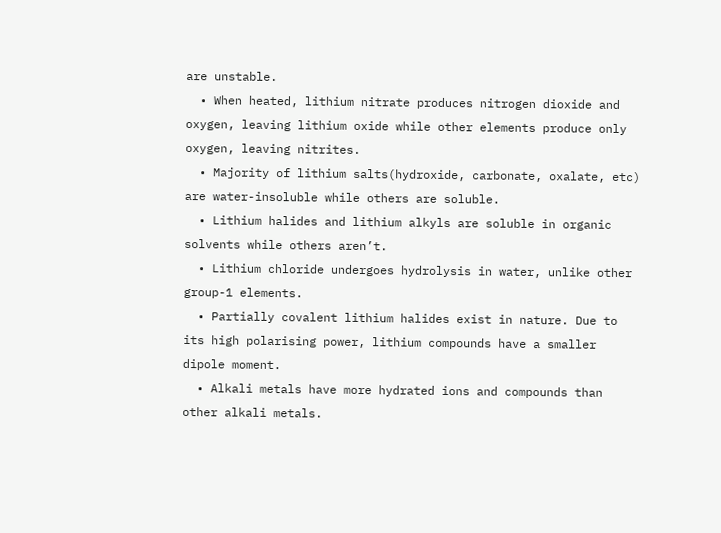are unstable.
  • When heated, lithium nitrate produces nitrogen dioxide and oxygen, leaving lithium oxide while other elements produce only oxygen, leaving nitrites.
  • Majority of lithium salts(hydroxide, carbonate, oxalate, etc) are water-insoluble while others are soluble.
  • Lithium halides and lithium alkyls are soluble in organic solvents while others aren’t.
  • Lithium chloride undergoes hydrolysis in water, unlike other group-1 elements.
  • Partially covalent lithium halides exist in nature. Due to its high polarising power, lithium compounds have a smaller dipole moment.
  • Alkali metals have more hydrated ions and compounds than other alkali metals.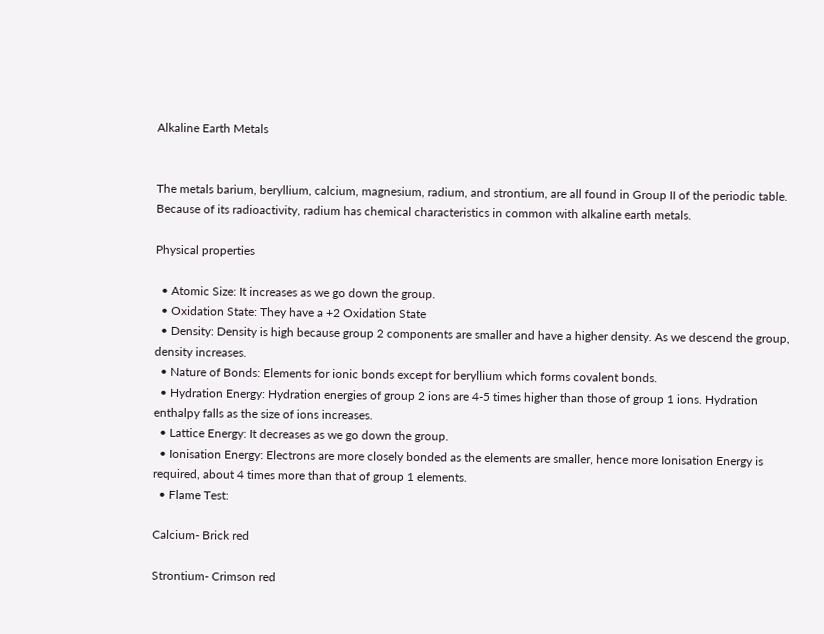Alkaline Earth Metals


The metals barium, beryllium, calcium, magnesium, radium, and strontium, are all found in Group II of the periodic table. Because of its radioactivity, radium has chemical characteristics in common with alkaline earth metals.

Physical properties

  • Atomic Size: It increases as we go down the group.
  • Oxidation State: They have a +2 Oxidation State
  • Density: Density is high because group 2 components are smaller and have a higher density. As we descend the group, density increases.
  • Nature of Bonds: Elements for ionic bonds except for beryllium which forms covalent bonds.
  • Hydration Energy: Hydration energies of group 2 ions are 4-5 times higher than those of group 1 ions. Hydration enthalpy falls as the size of ions increases.
  • Lattice Energy: It decreases as we go down the group.
  • Ionisation Energy: Electrons are more closely bonded as the elements are smaller, hence more Ionisation Energy is required, about 4 times more than that of group 1 elements.
  • Flame Test:

Calcium- Brick red

Strontium- Crimson red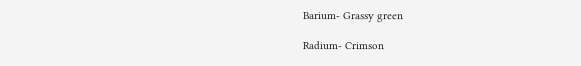Barium- Grassy green

Radium- Crimson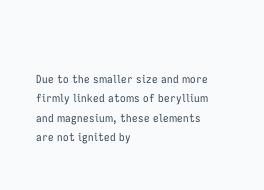Due to the smaller size and more firmly linked atoms of beryllium and magnesium, these elements are not ignited by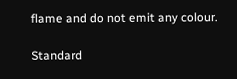flame and do not emit any colour.

Standard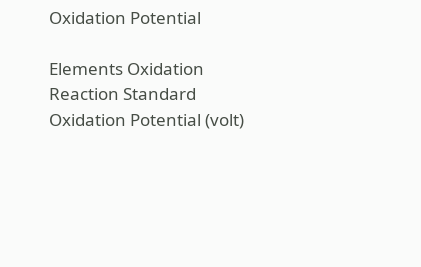Oxidation Potential

Elements Oxidation Reaction Standard Oxidation Potential (volt)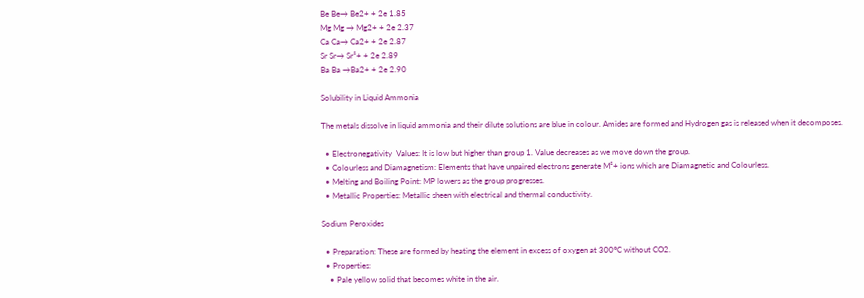Be Be→ Be2+ + 2e 1.85
Mg Mg → Mg2+ + 2e 2.37
Ca Ca→ Ca2+ + 2e 2.87
Sr Sr→ Sr²+ + 2e 2.89
Ba Ba →Ba2+ + 2e 2.90

Solubility in Liquid Ammonia

The metals dissolve in liquid ammonia and their dilute solutions are blue in colour. Amides are formed and Hydrogen gas is released when it decomposes.

  • Electronegativity  Values: It is low but higher than group 1. Value decreases as we move down the group.
  • Colourless and Diamagnetism: Elements that have unpaired electrons generate M²+ ions which are Diamagnetic and Colourless.
  • Melting and Boiling Point: MP lowers as the group progresses.
  • Metallic Properties: Metallic sheen with electrical and thermal conductivity.

Sodium Peroxides

  • Preparation: These are formed by heating the element in excess of oxygen at 300°C without CO2.
  • Properties:
    • Pale yellow solid that becomes white in the air.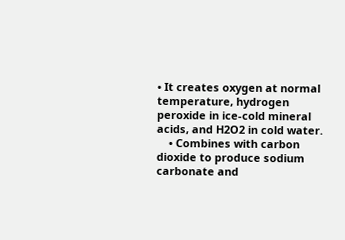• It creates oxygen at normal temperature, hydrogen peroxide in ice-cold mineral acids, and H2O2 in cold water.
    • Combines with carbon dioxide to produce sodium carbonate and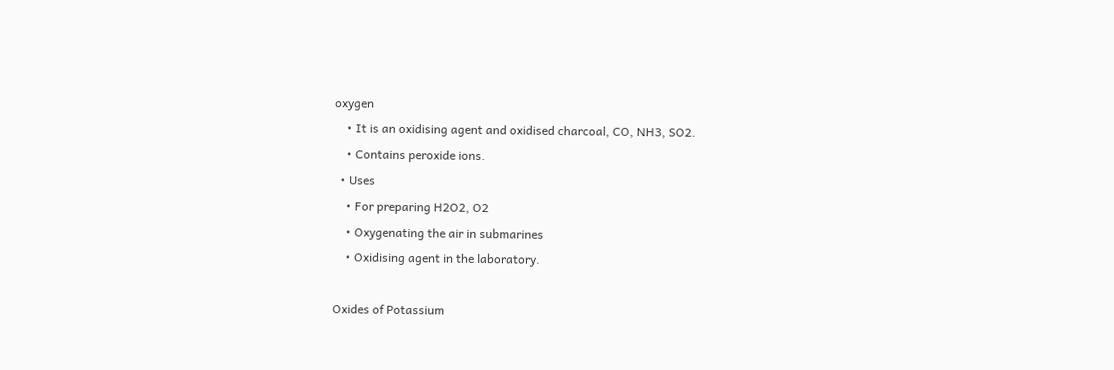oxygen
    • It is an oxidising agent and oxidised charcoal, CO, NH3, SO2.
    • Contains peroxide ions.
  • Uses
    • For preparing H2O2, O2
    • Oxygenating the air in submarines
    • Oxidising agent in the laboratory.

Oxides of Potassium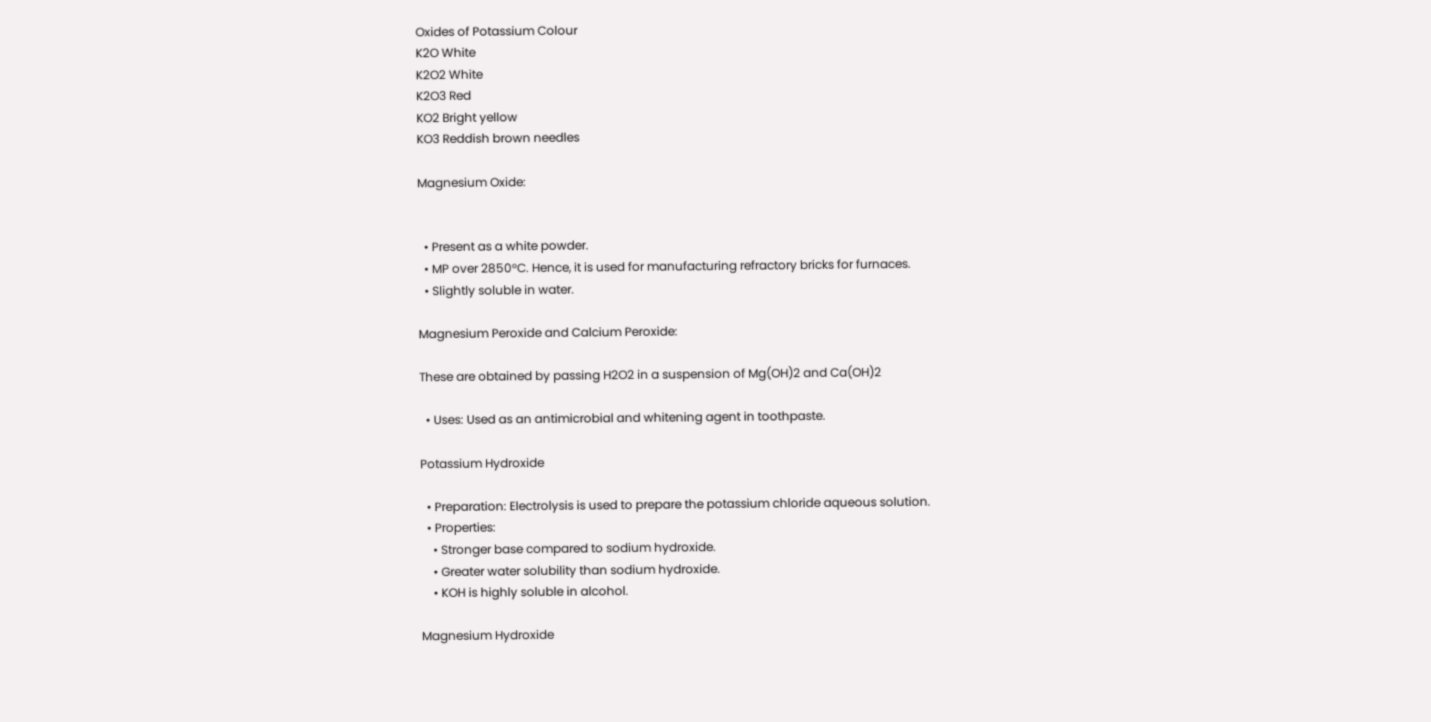Oxides of Potassium Colour
K2O White
K2O2 White
K2O3 Red
KO2 Bright yellow
KO3 Reddish brown needles

Magnesium Oxide:


  • Present as a white powder.
  • MP over 2850°C. Hence, it is used for manufacturing refractory bricks for furnaces.
  • Slightly soluble in water.

Magnesium Peroxide and Calcium Peroxide:

These are obtained by passing H2O2 in a suspension of Mg(OH)2 and Ca(OH)2

  • Uses: Used as an antimicrobial and whitening agent in toothpaste.

Potassium Hydroxide

  • Preparation: Electrolysis is used to prepare the potassium chloride aqueous solution.
  • Properties:
    • Stronger base compared to sodium hydroxide.
    • Greater water solubility than sodium hydroxide.
    • KOH is highly soluble in alcohol.

Magnesium Hydroxide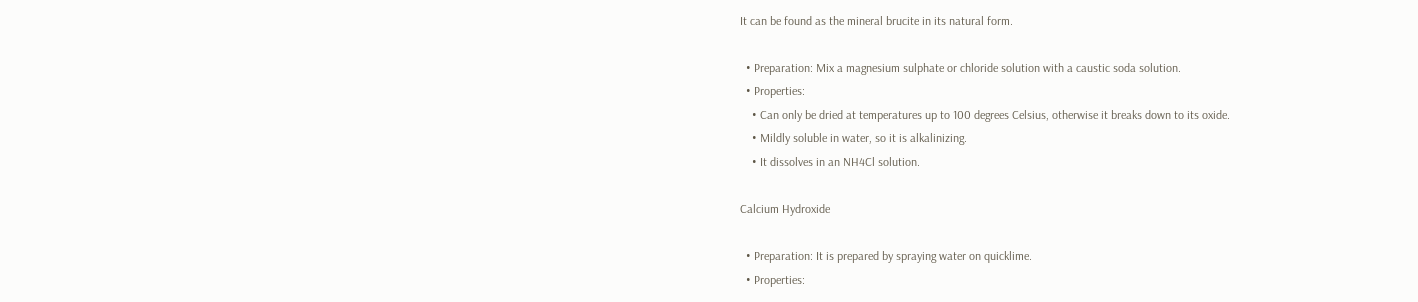It can be found as the mineral brucite in its natural form.

  • Preparation: Mix a magnesium sulphate or chloride solution with a caustic soda solution.
  • Properties:
    • Can only be dried at temperatures up to 100 degrees Celsius, otherwise it breaks down to its oxide.
    • Mildly soluble in water, so it is alkalinizing.
    • It dissolves in an NH4Cl solution.

Calcium Hydroxide

  • Preparation: It is prepared by spraying water on quicklime.
  • Properties: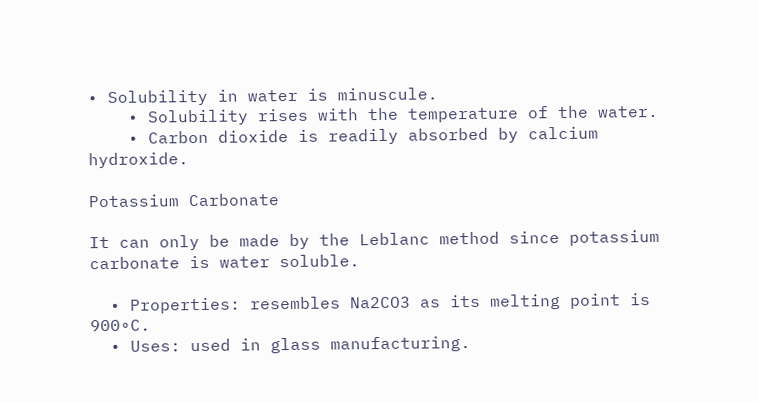• Solubility in water is minuscule.
    • Solubility rises with the temperature of the water.
    • Carbon dioxide is readily absorbed by calcium hydroxide.

Potassium Carbonate

It can only be made by the Leblanc method since potassium carbonate is water soluble.

  • Properties: resembles Na2CO3 as its melting point is 900∘C.
  • Uses: used in glass manufacturing.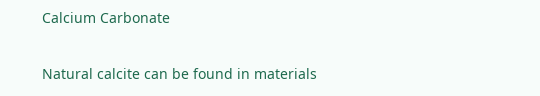Calcium Carbonate

Natural calcite can be found in materials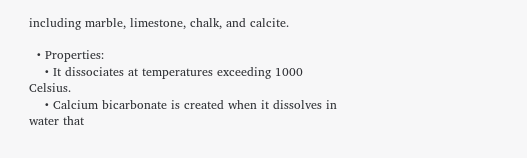including marble, limestone, chalk, and calcite.

  • Properties:
    • It dissociates at temperatures exceeding 1000 Celsius.
    • Calcium bicarbonate is created when it dissolves in water that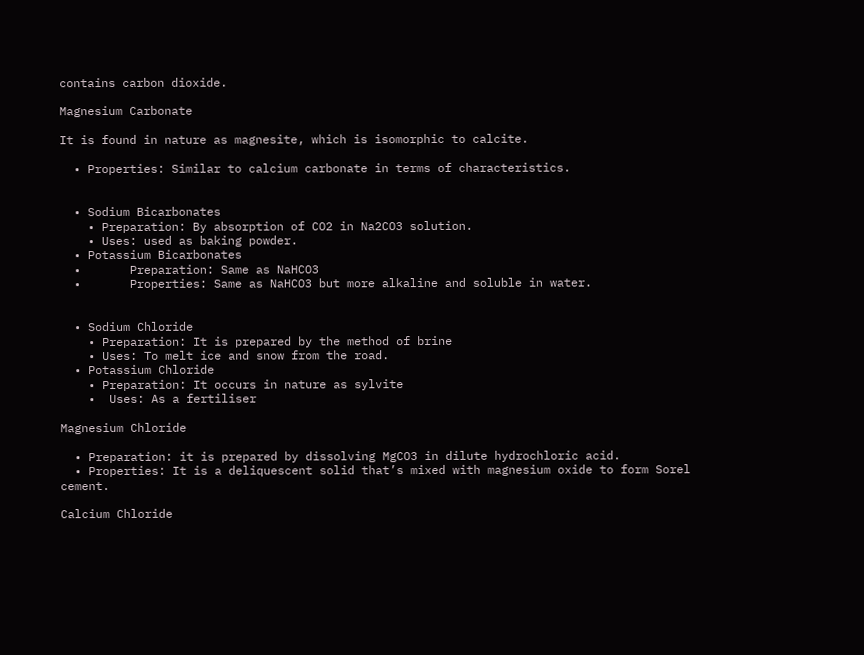contains carbon dioxide.

Magnesium Carbonate

It is found in nature as magnesite, which is isomorphic to calcite.

  • Properties: Similar to calcium carbonate in terms of characteristics.


  • Sodium Bicarbonates
    • Preparation: By absorption of CO2 in Na2CO3 solution.
    • Uses: used as baking powder.
  • Potassium Bicarbonates
  •       Preparation: Same as NaHCO3
  •       Properties: Same as NaHCO3 but more alkaline and soluble in water.


  • Sodium Chloride
    • Preparation: It is prepared by the method of brine
    • Uses: To melt ice and snow from the road.
  • Potassium Chloride
    • Preparation: It occurs in nature as sylvite
    •  Uses: As a fertiliser

Magnesium Chloride

  • Preparation: it is prepared by dissolving MgCO3 in dilute hydrochloric acid.
  • Properties: It is a deliquescent solid that’s mixed with magnesium oxide to form Sorel cement.

Calcium Chloride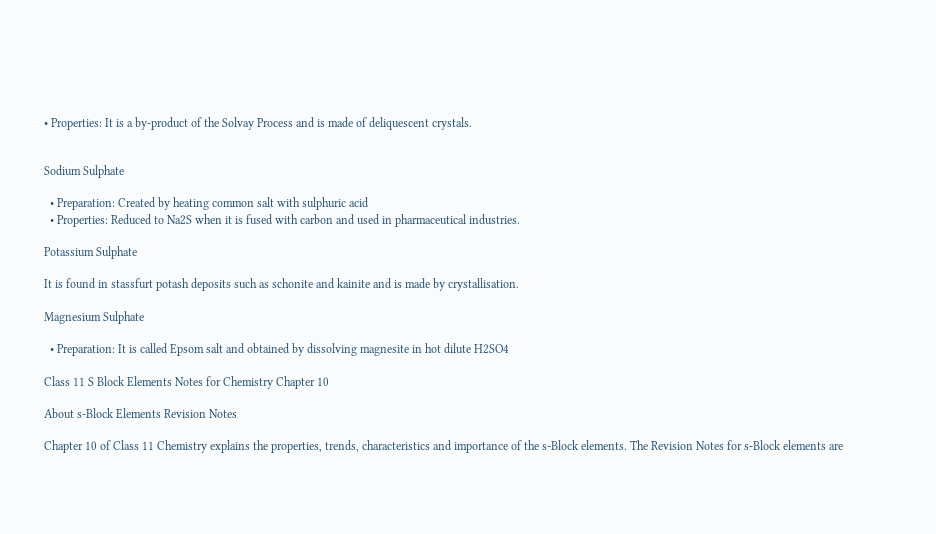• Properties: It is a by-product of the Solvay Process and is made of deliquescent crystals.


Sodium Sulphate

  • Preparation: Created by heating common salt with sulphuric acid
  • Properties: Reduced to Na2S when it is fused with carbon and used in pharmaceutical industries.

Potassium Sulphate

It is found in stassfurt potash deposits such as schonite and kainite and is made by crystallisation.

Magnesium Sulphate

  • Preparation: It is called Epsom salt and obtained by dissolving magnesite in hot dilute H2SO4

Class 11 S Block Elements Notes for Chemistry Chapter 10

About s-Block Elements Revision Notes

Chapter 10 of Class 11 Chemistry explains the properties, trends, characteristics and importance of the s-Block elements. The Revision Notes for s-Block elements are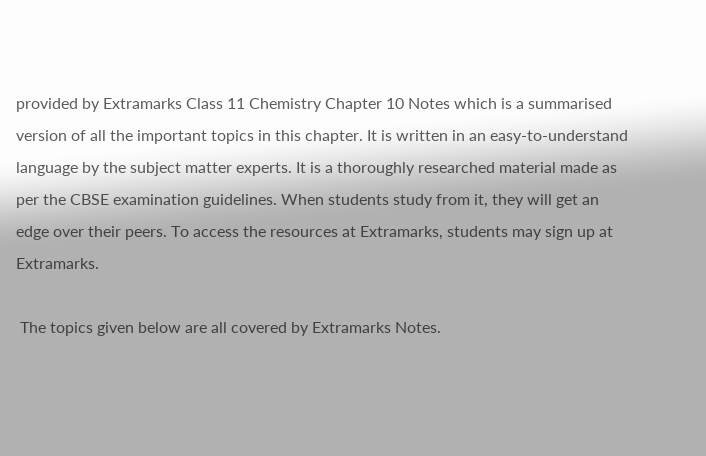provided by Extramarks Class 11 Chemistry Chapter 10 Notes which is a summarised version of all the important topics in this chapter. It is written in an easy-to-understand language by the subject matter experts. It is a thoroughly researched material made as per the CBSE examination guidelines. When students study from it, they will get an edge over their peers. To access the resources at Extramarks, students may sign up at Extramarks.

 The topics given below are all covered by Extramarks Notes.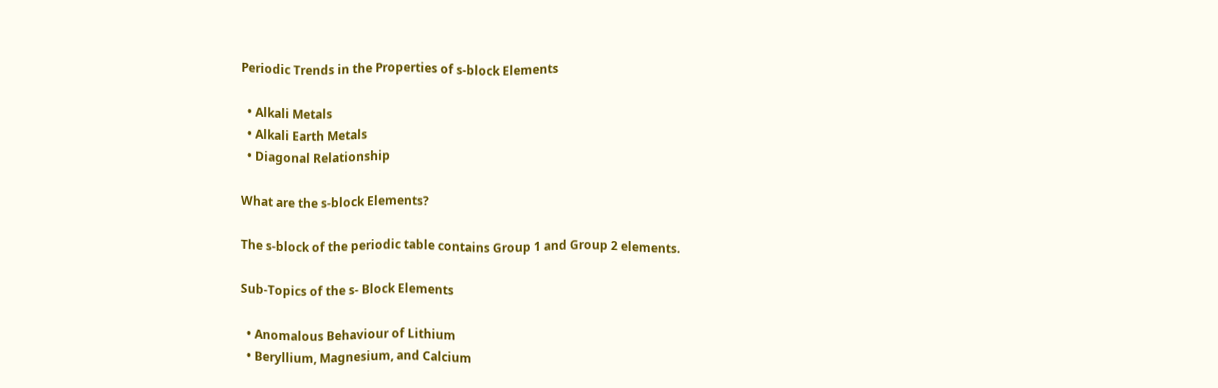Periodic Trends in the Properties of s-block Elements

  • Alkali Metals
  • Alkali Earth Metals
  • Diagonal Relationship

What are the s-block Elements?

The s-block of the periodic table contains Group 1 and Group 2 elements.

Sub-Topics of the s- Block Elements

  • Anomalous Behaviour of Lithium
  • Beryllium, Magnesium, and Calcium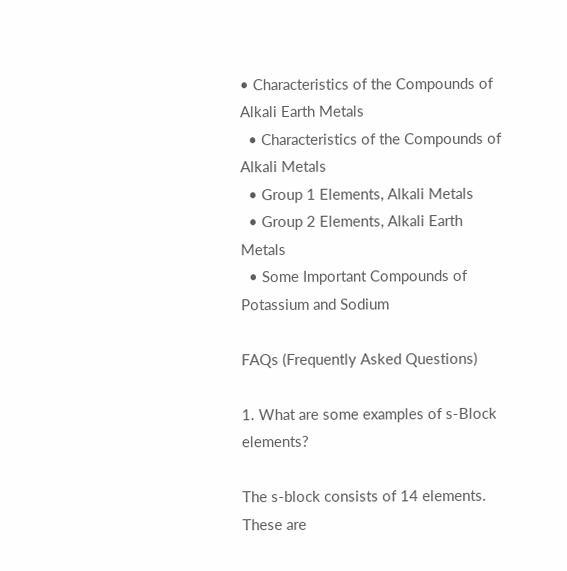• Characteristics of the Compounds of Alkali Earth Metals
  • Characteristics of the Compounds of Alkali Metals
  • Group 1 Elements, Alkali Metals
  • Group 2 Elements, Alkali Earth Metals
  • Some Important Compounds of Potassium and Sodium

FAQs (Frequently Asked Questions)

1. What are some examples of s-Block elements?

The s-block consists of 14 elements. These are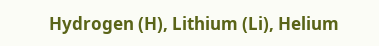Hydrogen (H), Lithium (Li), Helium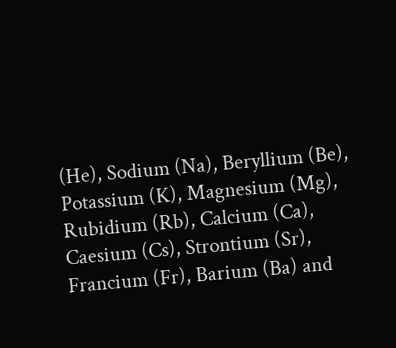(He), Sodium (Na), Beryllium (Be), Potassium (K), Magnesium (Mg), Rubidium (Rb), Calcium (Ca), Caesium (Cs), Strontium (Sr), Francium (Fr), Barium (Ba) and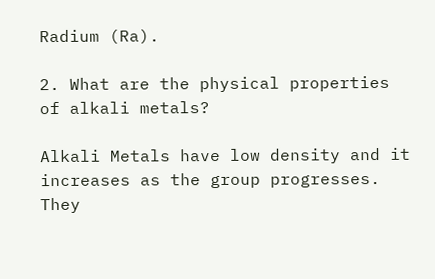Radium (Ra).

2. What are the physical properties of alkali metals?

Alkali Metals have low density and it increases as the group progresses. They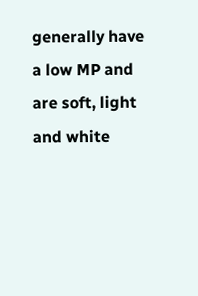generally have a low MP and are soft, light and white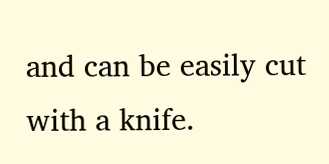and can be easily cut with a knife.